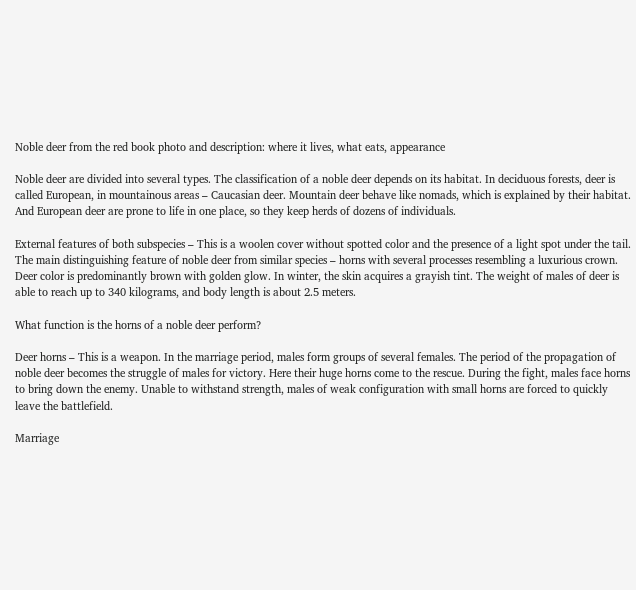Noble deer from the red book photo and description: where it lives, what eats, appearance

Noble deer are divided into several types. The classification of a noble deer depends on its habitat. In deciduous forests, deer is called European, in mountainous areas – Caucasian deer. Mountain deer behave like nomads, which is explained by their habitat. And European deer are prone to life in one place, so they keep herds of dozens of individuals.

External features of both subspecies – This is a woolen cover without spotted color and the presence of a light spot under the tail. The main distinguishing feature of noble deer from similar species – horns with several processes resembling a luxurious crown. Deer color is predominantly brown with golden glow. In winter, the skin acquires a grayish tint. The weight of males of deer is able to reach up to 340 kilograms, and body length is about 2.5 meters.

What function is the horns of a noble deer perform?

Deer horns – This is a weapon. In the marriage period, males form groups of several females. The period of the propagation of noble deer becomes the struggle of males for victory. Here their huge horns come to the rescue. During the fight, males face horns to bring down the enemy. Unable to withstand strength, males of weak configuration with small horns are forced to quickly leave the battlefield.

Marriage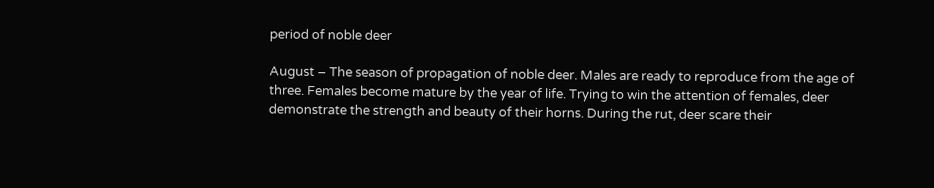period of noble deer

August – The season of propagation of noble deer. Males are ready to reproduce from the age of three. Females become mature by the year of life. Trying to win the attention of females, deer demonstrate the strength and beauty of their horns. During the rut, deer scare their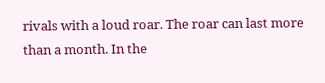rivals with a loud roar. The roar can last more than a month. In the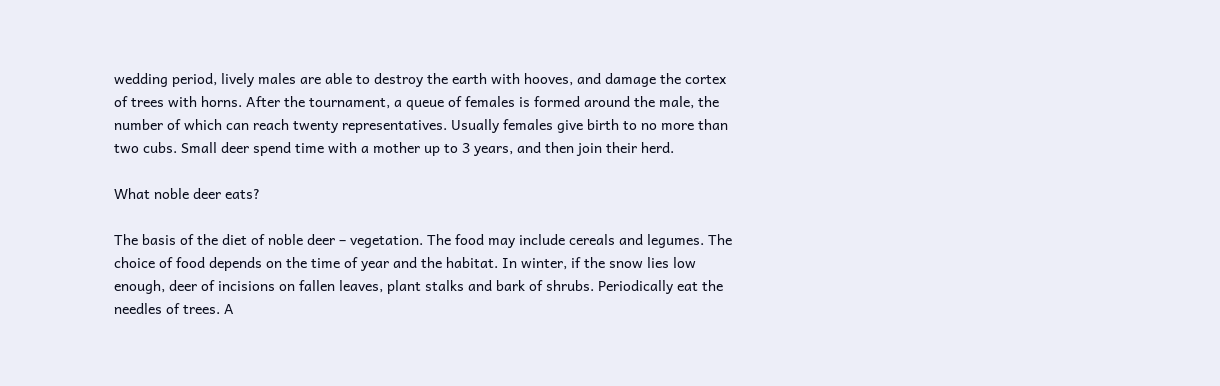wedding period, lively males are able to destroy the earth with hooves, and damage the cortex of trees with horns. After the tournament, a queue of females is formed around the male, the number of which can reach twenty representatives. Usually females give birth to no more than two cubs. Small deer spend time with a mother up to 3 years, and then join their herd.

What noble deer eats?

The basis of the diet of noble deer – vegetation. The food may include cereals and legumes. The choice of food depends on the time of year and the habitat. In winter, if the snow lies low enough, deer of incisions on fallen leaves, plant stalks and bark of shrubs. Periodically eat the needles of trees. A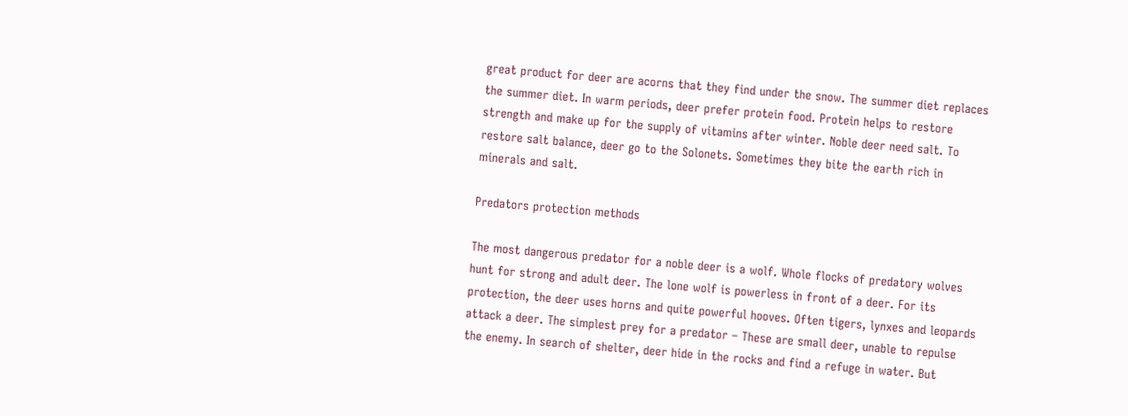great product for deer are acorns that they find under the snow. The summer diet replaces the summer diet. In warm periods, deer prefer protein food. Protein helps to restore strength and make up for the supply of vitamins after winter. Noble deer need salt. To restore salt balance, deer go to the Solonets. Sometimes they bite the earth rich in minerals and salt.

Predators protection methods

The most dangerous predator for a noble deer is a wolf. Whole flocks of predatory wolves hunt for strong and adult deer. The lone wolf is powerless in front of a deer. For its protection, the deer uses horns and quite powerful hooves. Often tigers, lynxes and leopards attack a deer. The simplest prey for a predator – These are small deer, unable to repulse the enemy. In search of shelter, deer hide in the rocks and find a refuge in water. But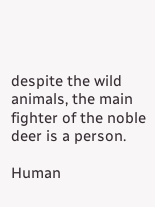despite the wild animals, the main fighter of the noble deer is a person.

Human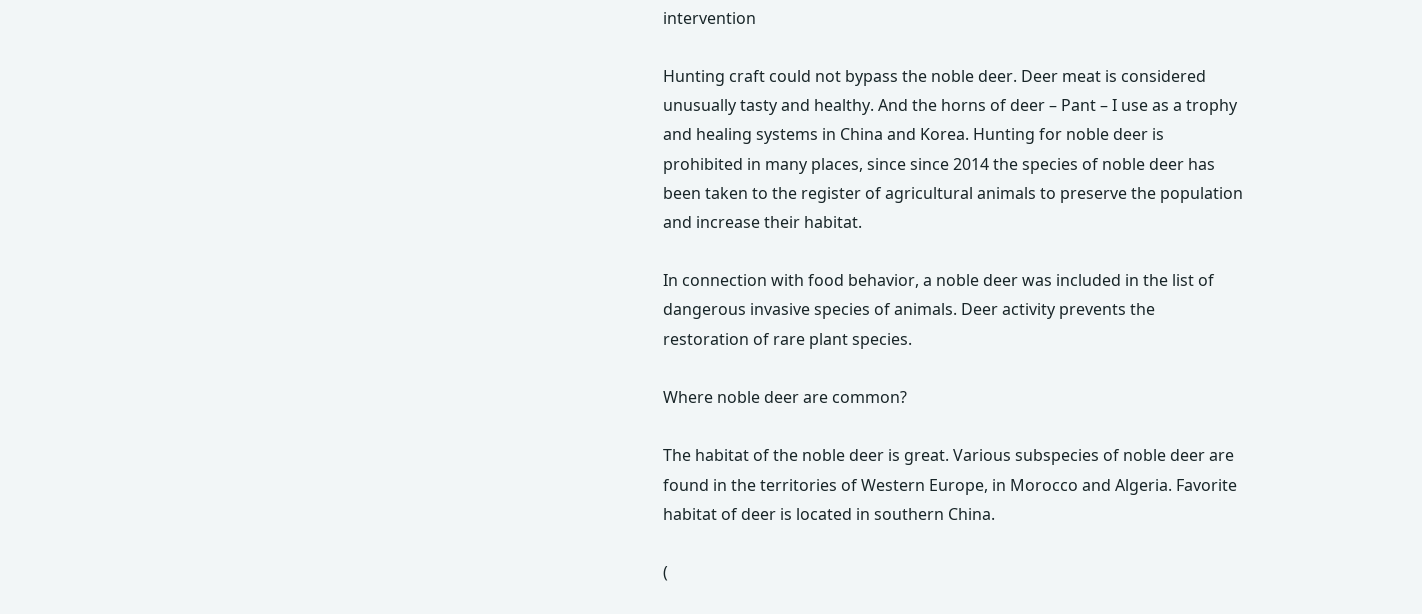intervention

Hunting craft could not bypass the noble deer. Deer meat is considered unusually tasty and healthy. And the horns of deer – Pant – I use as a trophy and healing systems in China and Korea. Hunting for noble deer is prohibited in many places, since since 2014 the species of noble deer has been taken to the register of agricultural animals to preserve the population and increase their habitat.

In connection with food behavior, a noble deer was included in the list of dangerous invasive species of animals. Deer activity prevents the restoration of rare plant species.

Where noble deer are common?

The habitat of the noble deer is great. Various subspecies of noble deer are found in the territories of Western Europe, in Morocco and Algeria. Favorite habitat of deer is located in southern China.

(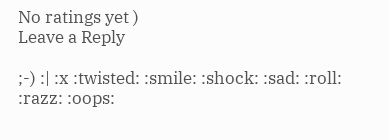No ratings yet )
Leave a Reply

;-) :| :x :twisted: :smile: :shock: :sad: :roll: :razz: :oops: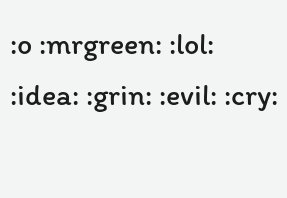:o :mrgreen: :lol: :idea: :grin: :evil: :cry: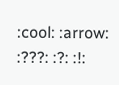:cool: :arrow: :???: :?: :!: